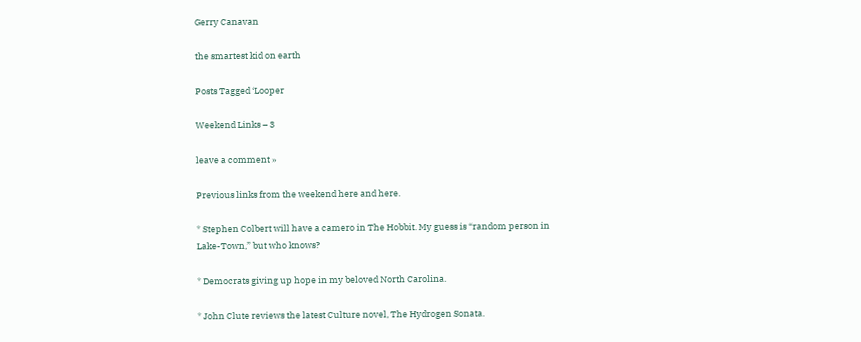Gerry Canavan

the smartest kid on earth

Posts Tagged ‘Looper

Weekend Links – 3

leave a comment »

Previous links from the weekend here and here.

* Stephen Colbert will have a camero in The Hobbit. My guess is “random person in Lake-Town,” but who knows?

* Democrats giving up hope in my beloved North Carolina.

* John Clute reviews the latest Culture novel, The Hydrogen Sonata.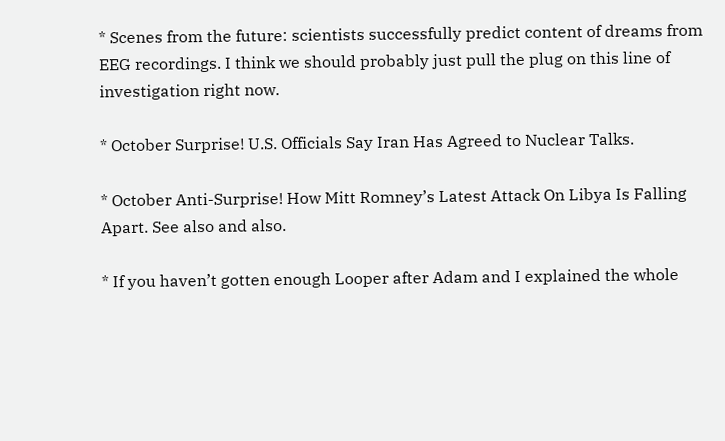* Scenes from the future: scientists successfully predict content of dreams from EEG recordings. I think we should probably just pull the plug on this line of investigation right now.

* October Surprise! U.S. Officials Say Iran Has Agreed to Nuclear Talks.

* October Anti-Surprise! How Mitt Romney’s Latest Attack On Libya Is Falling Apart. See also and also.

* If you haven’t gotten enough Looper after Adam and I explained the whole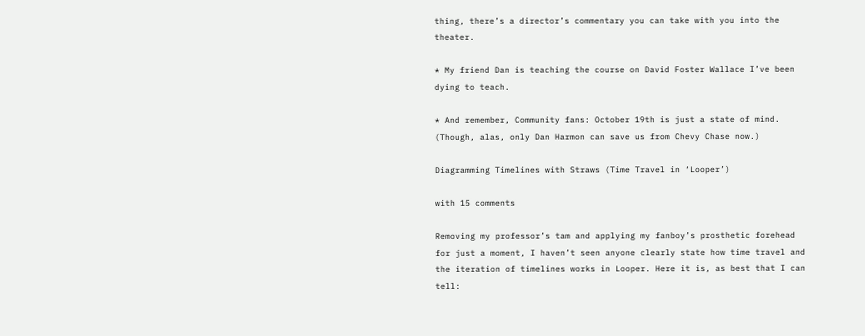thing, there’s a director’s commentary you can take with you into the theater.

* My friend Dan is teaching the course on David Foster Wallace I’ve been dying to teach.

* And remember, Community fans: October 19th is just a state of mind. (Though, alas, only Dan Harmon can save us from Chevy Chase now.)

Diagramming Timelines with Straws (Time Travel in ‘Looper’)

with 15 comments

Removing my professor’s tam and applying my fanboy’s prosthetic forehead for just a moment, I haven’t seen anyone clearly state how time travel and the iteration of timelines works in Looper. Here it is, as best that I can tell: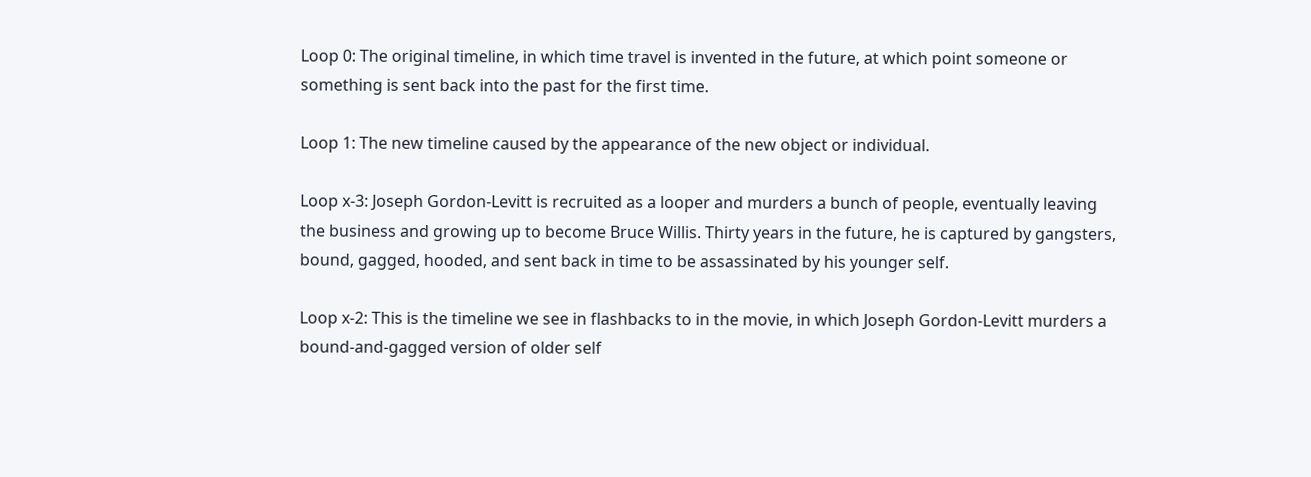Loop 0: The original timeline, in which time travel is invented in the future, at which point someone or something is sent back into the past for the first time.

Loop 1: The new timeline caused by the appearance of the new object or individual.

Loop x-3: Joseph Gordon-Levitt is recruited as a looper and murders a bunch of people, eventually leaving the business and growing up to become Bruce Willis. Thirty years in the future, he is captured by gangsters, bound, gagged, hooded, and sent back in time to be assassinated by his younger self.

Loop x-2: This is the timeline we see in flashbacks to in the movie, in which Joseph Gordon-Levitt murders a bound-and-gagged version of older self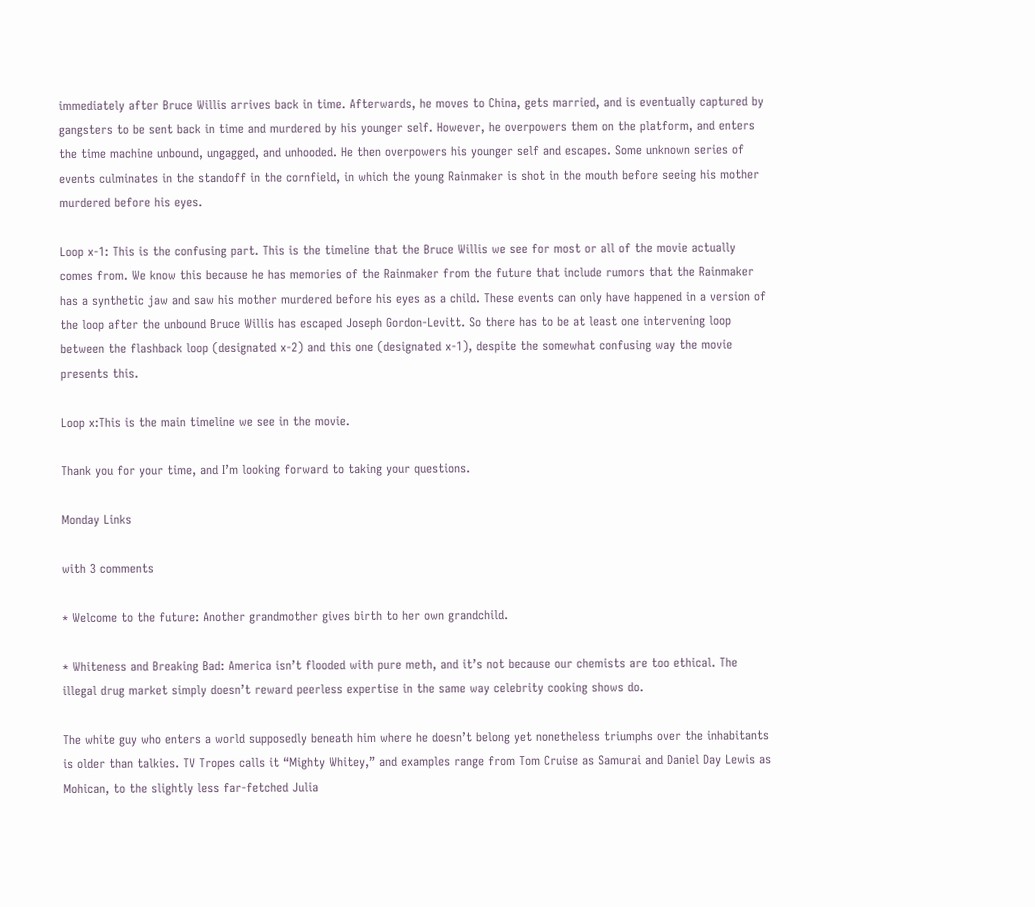immediately after Bruce Willis arrives back in time. Afterwards, he moves to China, gets married, and is eventually captured by gangsters to be sent back in time and murdered by his younger self. However, he overpowers them on the platform, and enters the time machine unbound, ungagged, and unhooded. He then overpowers his younger self and escapes. Some unknown series of events culminates in the standoff in the cornfield, in which the young Rainmaker is shot in the mouth before seeing his mother murdered before his eyes.

Loop x-1: This is the confusing part. This is the timeline that the Bruce Willis we see for most or all of the movie actually comes from. We know this because he has memories of the Rainmaker from the future that include rumors that the Rainmaker has a synthetic jaw and saw his mother murdered before his eyes as a child. These events can only have happened in a version of the loop after the unbound Bruce Willis has escaped Joseph Gordon-Levitt. So there has to be at least one intervening loop between the flashback loop (designated x-2) and this one (designated x-1), despite the somewhat confusing way the movie presents this.

Loop x:This is the main timeline we see in the movie.

Thank you for your time, and I’m looking forward to taking your questions.

Monday Links

with 3 comments

* Welcome to the future: Another grandmother gives birth to her own grandchild.

* Whiteness and Breaking Bad: America isn’t flooded with pure meth, and it’s not because our chemists are too ethical. The illegal drug market simply doesn’t reward peerless expertise in the same way celebrity cooking shows do.

The white guy who enters a world supposedly beneath him where he doesn’t belong yet nonetheless triumphs over the inhabitants is older than talkies. TV Tropes calls it “Mighty Whitey,” and examples range from Tom Cruise as Samurai and Daniel Day Lewis as Mohican, to the slightly less far-fetched Julia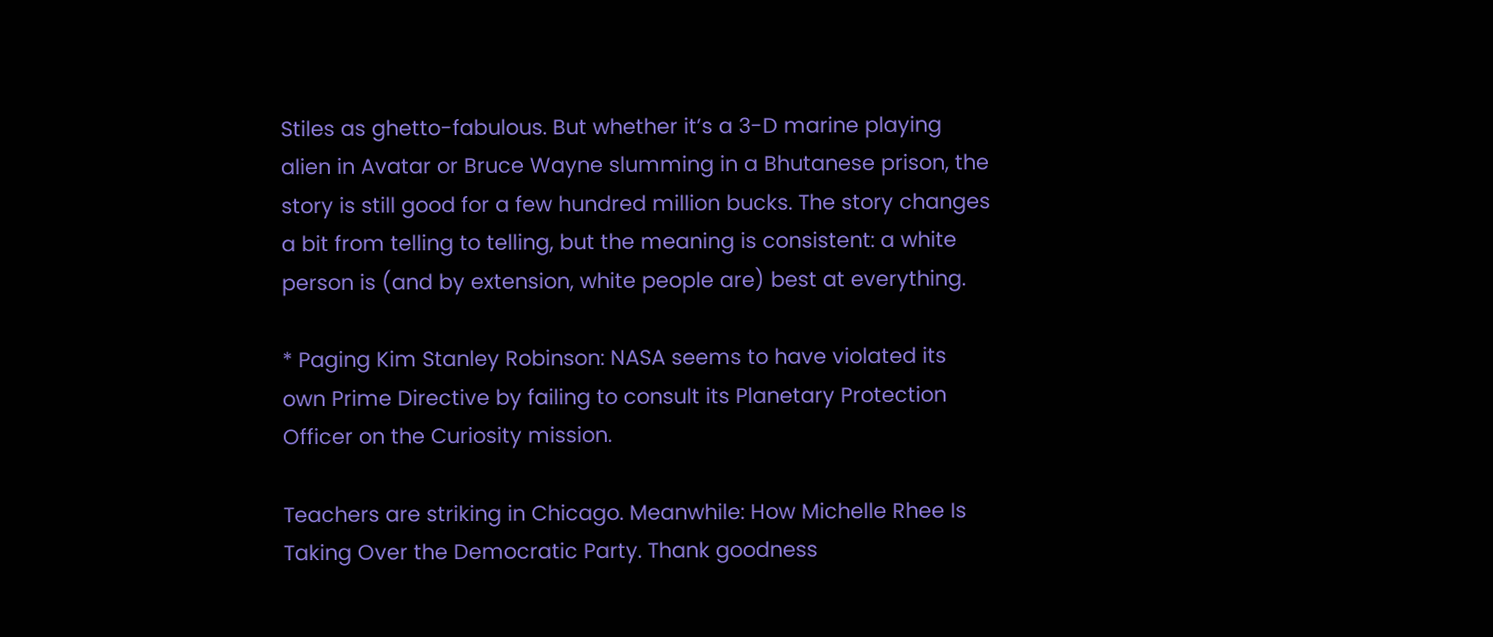Stiles as ghetto-fabulous. But whether it’s a 3-D marine playing alien in Avatar or Bruce Wayne slumming in a Bhutanese prison, the story is still good for a few hundred million bucks. The story changes a bit from telling to telling, but the meaning is consistent: a white person is (and by extension, white people are) best at everything.

* Paging Kim Stanley Robinson: NASA seems to have violated its own Prime Directive by failing to consult its Planetary Protection Officer on the Curiosity mission.

Teachers are striking in Chicago. Meanwhile: How Michelle Rhee Is Taking Over the Democratic Party. Thank goodness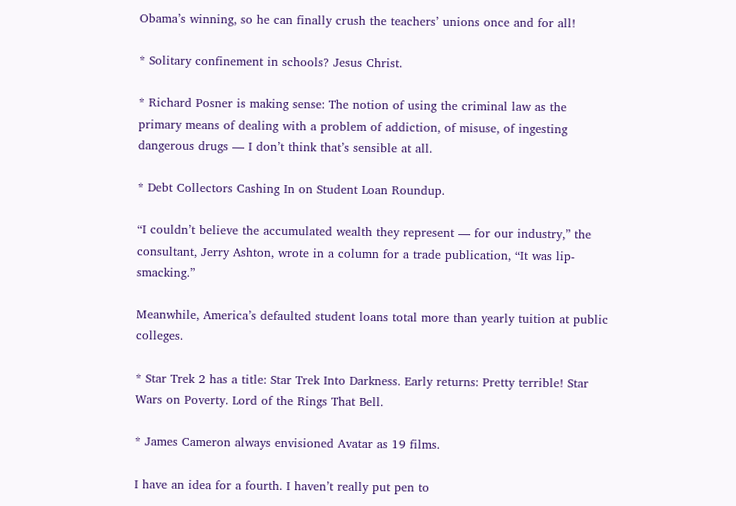Obama’s winning, so he can finally crush the teachers’ unions once and for all!

* Solitary confinement in schools? Jesus Christ.

* Richard Posner is making sense: The notion of using the criminal law as the primary means of dealing with a problem of addiction, of misuse, of ingesting dangerous drugs — I don’t think that’s sensible at all.

* Debt Collectors Cashing In on Student Loan Roundup.

“I couldn’t believe the accumulated wealth they represent — for our industry,” the consultant, Jerry Ashton, wrote in a column for a trade publication, “It was lip-smacking.”

Meanwhile, America’s defaulted student loans total more than yearly tuition at public colleges.

* Star Trek 2 has a title: Star Trek Into Darkness. Early returns: Pretty terrible! Star Wars on Poverty. Lord of the Rings That Bell.

* James Cameron always envisioned Avatar as 19 films.

I have an idea for a fourth. I haven’t really put pen to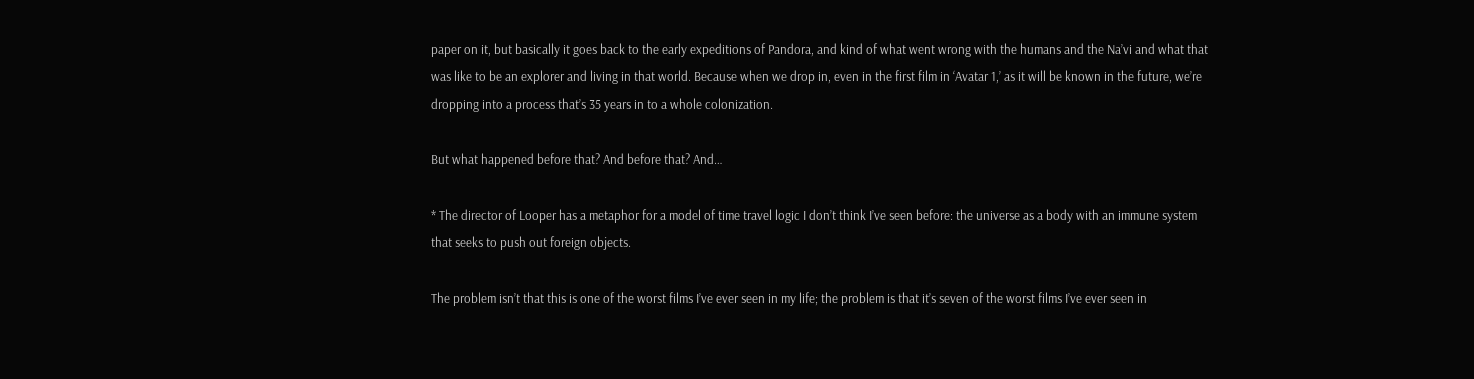paper on it, but basically it goes back to the early expeditions of Pandora, and kind of what went wrong with the humans and the Na’vi and what that was like to be an explorer and living in that world. Because when we drop in, even in the first film in ‘Avatar 1,’ as it will be known in the future, we’re dropping into a process that’s 35 years in to a whole colonization.

But what happened before that? And before that? And…

* The director of Looper has a metaphor for a model of time travel logic I don’t think I’ve seen before: the universe as a body with an immune system that seeks to push out foreign objects.

The problem isn’t that this is one of the worst films I’ve ever seen in my life; the problem is that it’s seven of the worst films I’ve ever seen in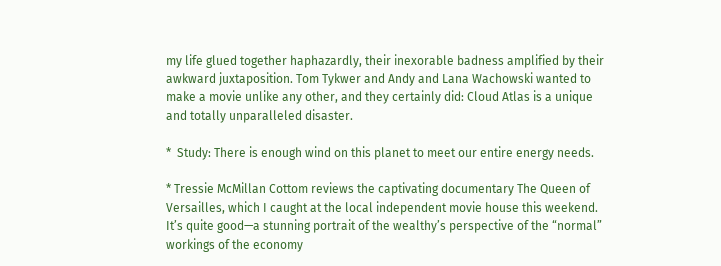my life glued together haphazardly, their inexorable badness amplified by their awkward juxtaposition. Tom Tykwer and Andy and Lana Wachowski wanted to make a movie unlike any other, and they certainly did: Cloud Atlas is a unique and totally unparalleled disaster.

*  Study: There is enough wind on this planet to meet our entire energy needs.

* Tressie McMillan Cottom reviews the captivating documentary The Queen of Versailles, which I caught at the local independent movie house this weekend. It’s quite good—a stunning portrait of the wealthy’s perspective of the “normal” workings of the economy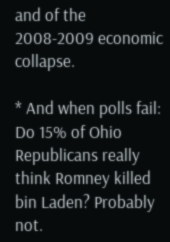and of the 2008-2009 economic collapse.

* And when polls fail: Do 15% of Ohio Republicans really think Romney killed bin Laden? Probably not.